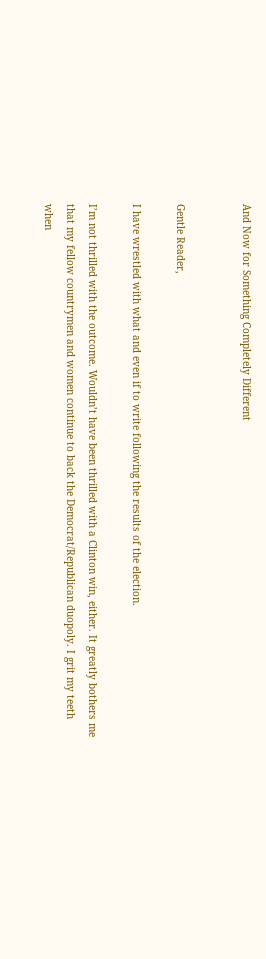And Now for Something Completely Different


Gentle Reader,

I have wrestled with what and even if to write following the results of the election.

I’m not thrilled with the outcome. Wouldn’t have been thrilled with a Clinton win, either. It greatly bothers me that my fellow countrymen and women continue to back the Democrat/Republican duopoly. I grit my teeth when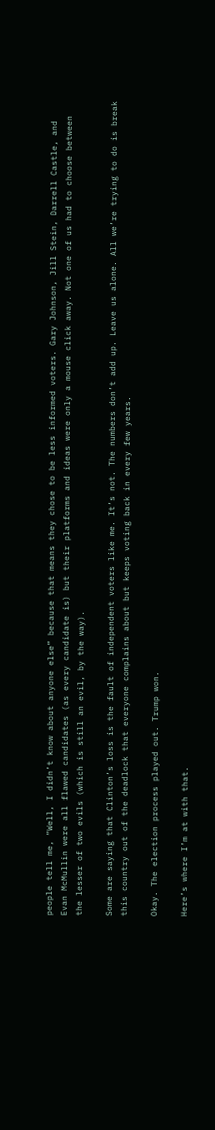people tell me, “Well, I didn’t know about anyone else” because that means they chose to be less informed voters. Gary Johnson, Jill Stein, Darrell Castle, and Evan McMullin were all flawed candidates (as every candidate is) but their platforms and ideas were only a mouse click away. Not one of us had to choose between the lesser of two evils (which is still an evil, by the way).

Some are saying that Clinton’s loss is the fault of independent voters like me. It’s not. The numbers don’t add up. Leave us alone. All we’re trying to do is break this country out of the deadlock that everyone complains about but keeps voting back in every few years.

Okay. The election process played out. Trump won.

Here’s where I’m at with that.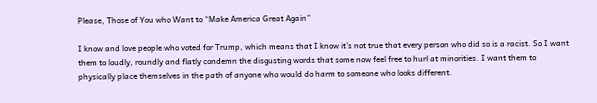Please, Those of You who Want to “Make America Great Again”

I know and love people who voted for Trump, which means that I know it’s not true that every person who did so is a racist. So I want them to loudly, roundly and flatly condemn the disgusting words that some now feel free to hurl at minorities. I want them to physically place themselves in the path of anyone who would do harm to someone who looks different.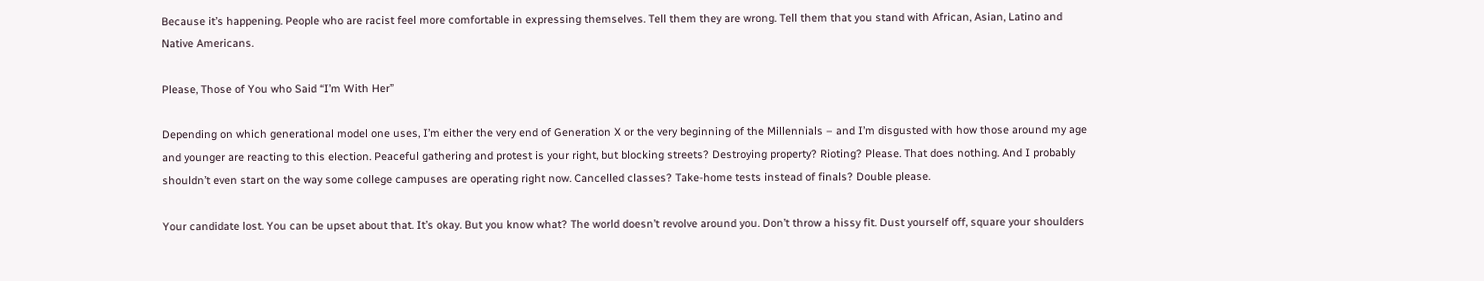Because it’s happening. People who are racist feel more comfortable in expressing themselves. Tell them they are wrong. Tell them that you stand with African, Asian, Latino and Native Americans.

Please, Those of You who Said “I’m With Her”

Depending on which generational model one uses, I’m either the very end of Generation X or the very beginning of the Millennials – and I’m disgusted with how those around my age and younger are reacting to this election. Peaceful gathering and protest is your right, but blocking streets? Destroying property? Rioting? Please. That does nothing. And I probably shouldn’t even start on the way some college campuses are operating right now. Cancelled classes? Take-home tests instead of finals? Double please.

Your candidate lost. You can be upset about that. It’s okay. But you know what? The world doesn’t revolve around you. Don’t throw a hissy fit. Dust yourself off, square your shoulders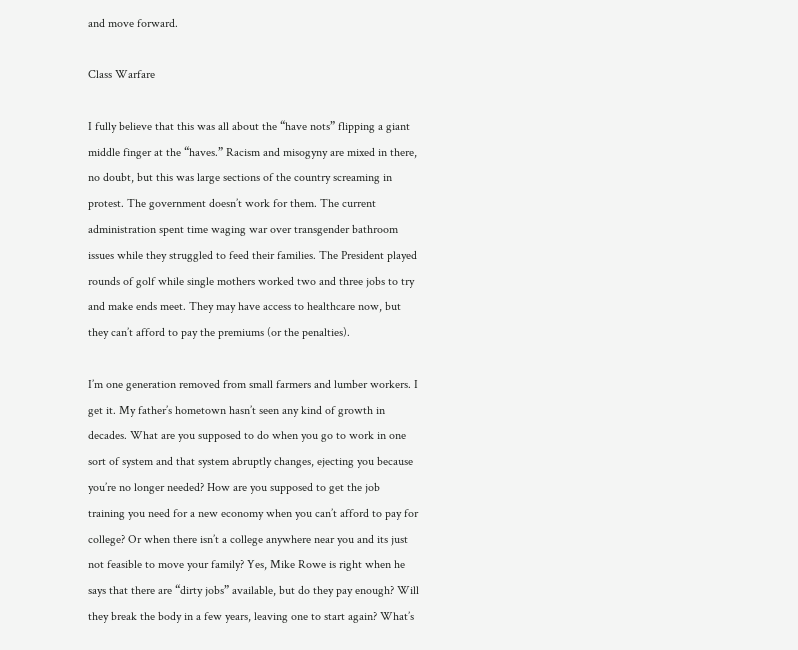and move forward.

Class Warfare

I fully believe that this was all about the “have nots” flipping a giant middle finger at the “haves.” Racism and misogyny are mixed in there, no doubt, but this was large sections of the country screaming in protest. The government doesn’t work for them. The current administration spent time waging war over transgender bathroom issues while they struggled to feed their families. The President played rounds of golf while single mothers worked two and three jobs to try and make ends meet. They may have access to healthcare now, but they can’t afford to pay the premiums (or the penalties).

I’m one generation removed from small farmers and lumber workers. I get it. My father’s hometown hasn’t seen any kind of growth in decades. What are you supposed to do when you go to work in one sort of system and that system abruptly changes, ejecting you because you’re no longer needed? How are you supposed to get the job training you need for a new economy when you can’t afford to pay for college? Or when there isn’t a college anywhere near you and its just not feasible to move your family? Yes, Mike Rowe is right when he says that there are “dirty jobs” available, but do they pay enough? Will they break the body in a few years, leaving one to start again? What’s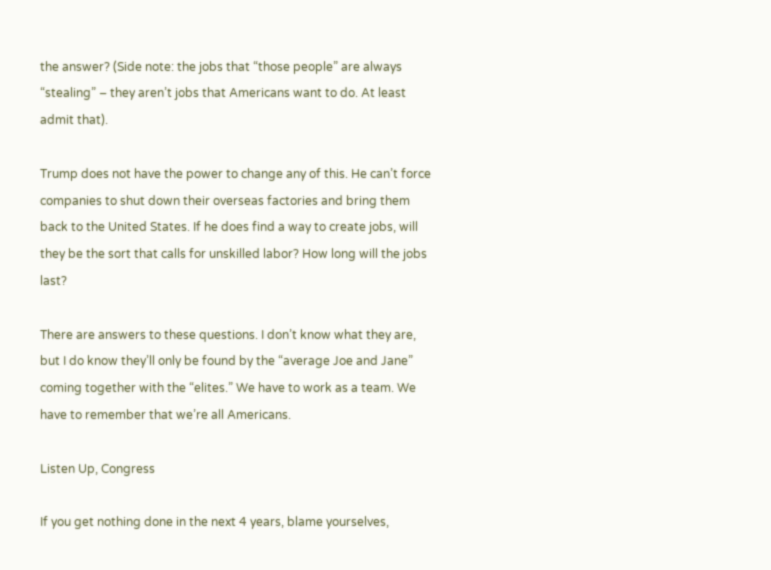the answer? (Side note: the jobs that “those people” are always “stealing” – they aren’t jobs that Americans want to do. At least admit that).

Trump does not have the power to change any of this. He can’t force companies to shut down their overseas factories and bring them back to the United States. If he does find a way to create jobs, will they be the sort that calls for unskilled labor? How long will the jobs last?

There are answers to these questions. I don’t know what they are, but I do know they’ll only be found by the “average Joe and Jane” coming together with the “elites.” We have to work as a team. We have to remember that we’re all Americans.

Listen Up, Congress

If you get nothing done in the next 4 years, blame yourselves,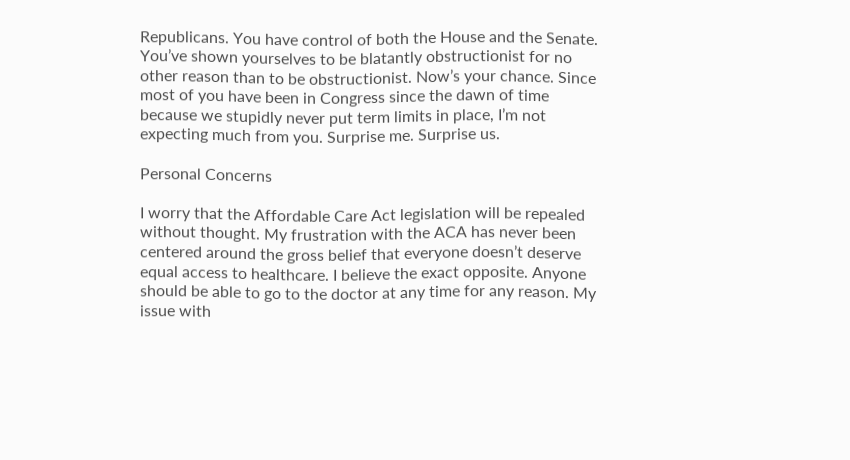Republicans. You have control of both the House and the Senate. You’ve shown yourselves to be blatantly obstructionist for no other reason than to be obstructionist. Now’s your chance. Since most of you have been in Congress since the dawn of time because we stupidly never put term limits in place, I’m not expecting much from you. Surprise me. Surprise us.

Personal Concerns

I worry that the Affordable Care Act legislation will be repealed without thought. My frustration with the ACA has never been centered around the gross belief that everyone doesn’t deserve equal access to healthcare. I believe the exact opposite. Anyone should be able to go to the doctor at any time for any reason. My issue with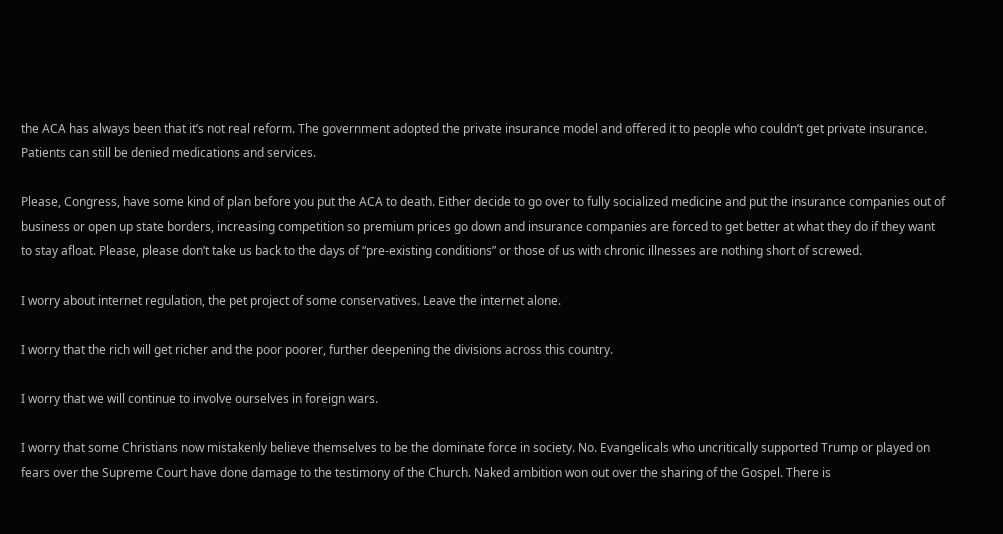the ACA has always been that it’s not real reform. The government adopted the private insurance model and offered it to people who couldn’t get private insurance. Patients can still be denied medications and services.

Please, Congress, have some kind of plan before you put the ACA to death. Either decide to go over to fully socialized medicine and put the insurance companies out of business or open up state borders, increasing competition so premium prices go down and insurance companies are forced to get better at what they do if they want to stay afloat. Please, please don’t take us back to the days of “pre-existing conditions” or those of us with chronic illnesses are nothing short of screwed.

I worry about internet regulation, the pet project of some conservatives. Leave the internet alone.

I worry that the rich will get richer and the poor poorer, further deepening the divisions across this country.

I worry that we will continue to involve ourselves in foreign wars.

I worry that some Christians now mistakenly believe themselves to be the dominate force in society. No. Evangelicals who uncritically supported Trump or played on fears over the Supreme Court have done damage to the testimony of the Church. Naked ambition won out over the sharing of the Gospel. There is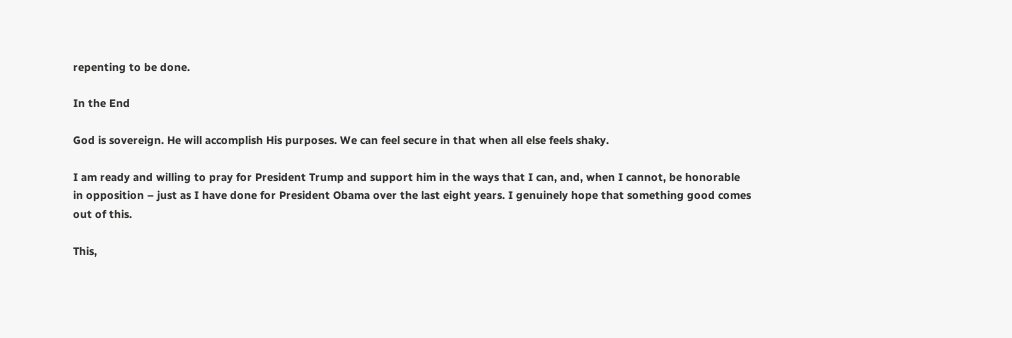repenting to be done.

In the End

God is sovereign. He will accomplish His purposes. We can feel secure in that when all else feels shaky.

I am ready and willing to pray for President Trump and support him in the ways that I can, and, when I cannot, be honorable in opposition – just as I have done for President Obama over the last eight years. I genuinely hope that something good comes out of this.

This,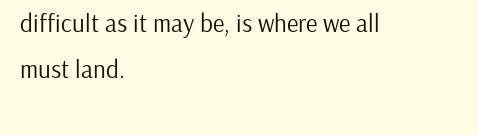difficult as it may be, is where we all must land.